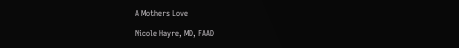A Mothers Love

Nicole Hayre, MD, FAAD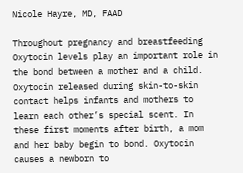Nicole Hayre, MD, FAAD

Throughout pregnancy and breastfeeding Oxytocin levels play an important role in the bond between a mother and a child. Oxytocin released during skin-to-skin contact helps infants and mothers to learn each other’s special scent. In these first moments after birth, a mom and her baby begin to bond. Oxytocin causes a newborn to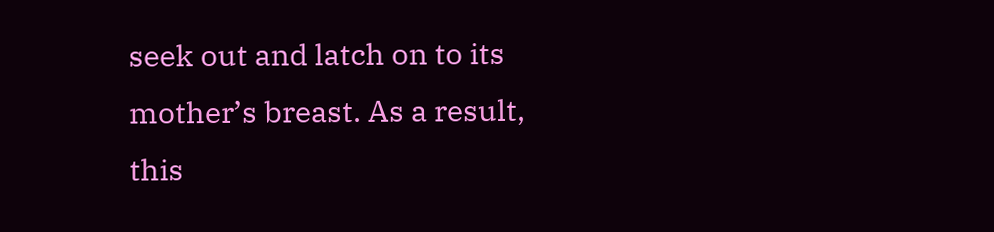seek out and latch on to its mother’s breast. As a result, this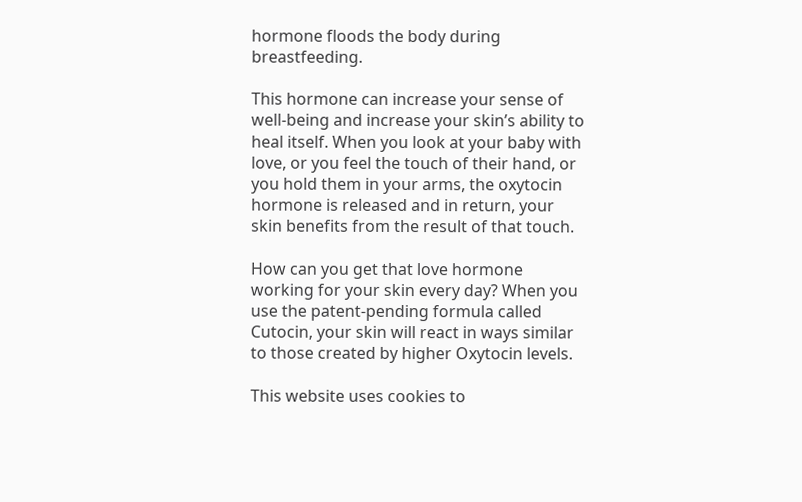hormone floods the body during breastfeeding.

This hormone can increase your sense of well-being and increase your skin’s ability to heal itself. When you look at your baby with love, or you feel the touch of their hand, or you hold them in your arms, the oxytocin hormone is released and in return, your skin benefits from the result of that touch.

How can you get that love hormone working for your skin every day? When you use the patent-pending formula called Cutocin, your skin will react in ways similar to those created by higher Oxytocin levels.

This website uses cookies to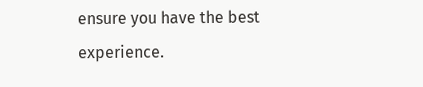ensure you have the best experience.